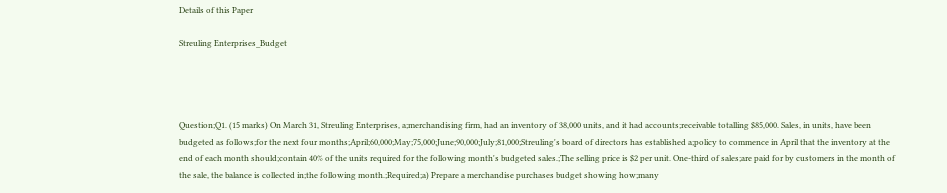Details of this Paper

Streuling Enterprises_Budget




Question;Q1. (15 marks) On March 31, Streuling Enterprises, a;merchandising firm, had an inventory of 38,000 units, and it had accounts;receivable totalling $85,000. Sales, in units, have been budgeted as follows;for the next four months;April;60,000;May;75,000;June;90,000;July;81,000;Streuling's board of directors has established a;policy to commence in April that the inventory at the end of each month should;contain 40% of the units required for the following month's budgeted sales.;The selling price is $2 per unit. One-third of sales;are paid for by customers in the month of the sale, the balance is collected in;the following month.;Required;a) Prepare a merchandise purchases budget showing how;many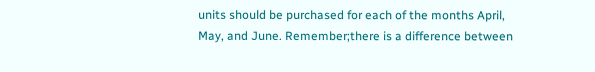units should be purchased for each of the months April, May, and June. Remember;there is a difference between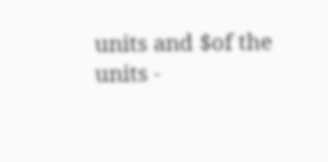units and $of the units -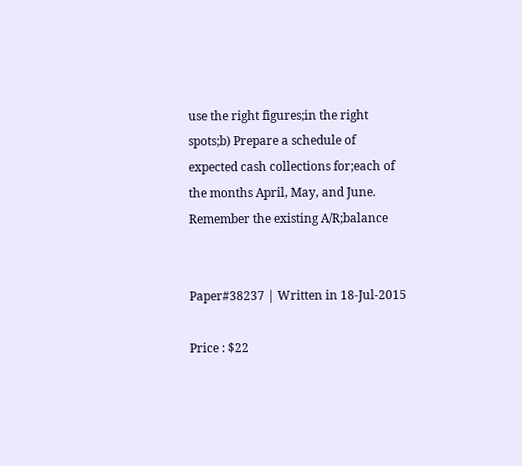use the right figures;in the right spots;b) Prepare a schedule of expected cash collections for;each of the months April, May, and June. Remember the existing A/R;balance


Paper#38237 | Written in 18-Jul-2015

Price : $22